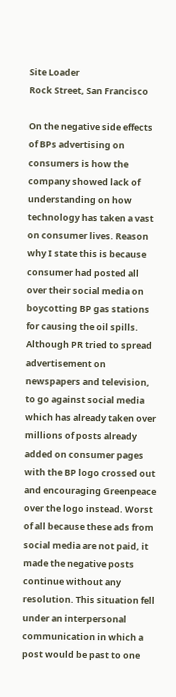Site Loader
Rock Street, San Francisco

On the negative side effects of BPs advertising on consumers is how the company showed lack of understanding on how technology has taken a vast on consumer lives. Reason why I state this is because consumer had posted all over their social media on boycotting BP gas stations for causing the oil spills. Although PR tried to spread advertisement on newspapers and television, to go against social media which has already taken over millions of posts already added on consumer pages with the BP logo crossed out and encouraging Greenpeace over the logo instead. Worst of all because these ads from social media are not paid, it made the negative posts continue without any resolution. This situation fell under an interpersonal communication in which a post would be past to one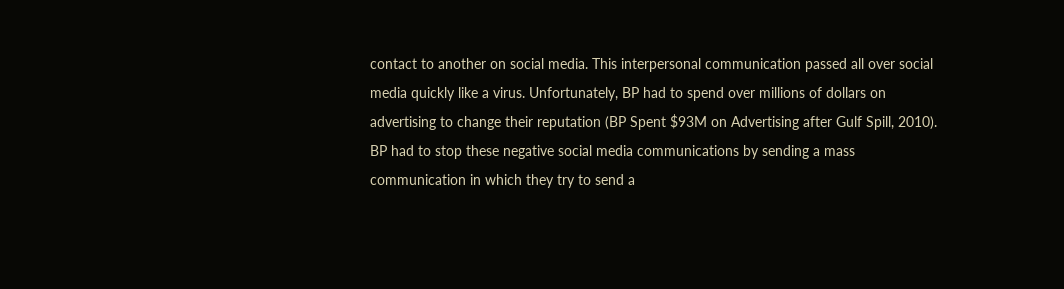contact to another on social media. This interpersonal communication passed all over social media quickly like a virus. Unfortunately, BP had to spend over millions of dollars on advertising to change their reputation (BP Spent $93M on Advertising after Gulf Spill, 2010).
BP had to stop these negative social media communications by sending a mass communication in which they try to send a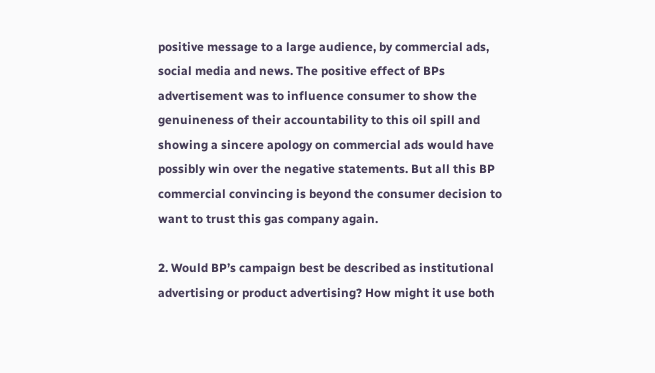positive message to a large audience, by commercial ads, social media and news. The positive effect of BPs advertisement was to influence consumer to show the genuineness of their accountability to this oil spill and showing a sincere apology on commercial ads would have possibly win over the negative statements. But all this BP commercial convincing is beyond the consumer decision to want to trust this gas company again.

2. Would BP’s campaign best be described as institutional advertising or product advertising? How might it use both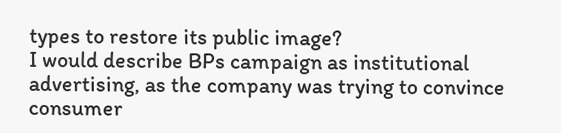types to restore its public image?
I would describe BPs campaign as institutional advertising, as the company was trying to convince consumer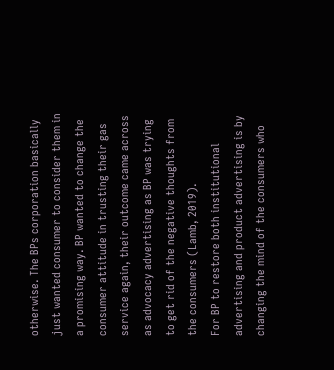otherwise. The BPs corporation basically just wanted consumer to consider them in a promising way. BP wanted to change the consumer attitude in trusting their gas service again, their outcome came across as advocacy advertising as BP was trying to get rid of the negative thoughts from the consumers (Lamb, 2019).
For BP to restore both institutional advertising and product advertising is by changing the mind of the consumers who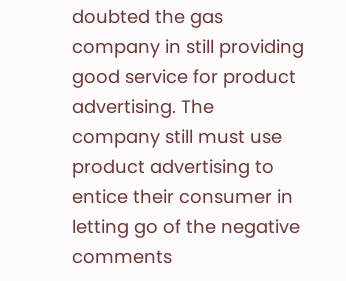doubted the gas company in still providing good service for product advertising. The company still must use product advertising to entice their consumer in letting go of the negative comments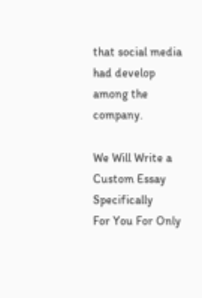that social media had develop among the company.

We Will Write a Custom Essay Specifically
For You For Only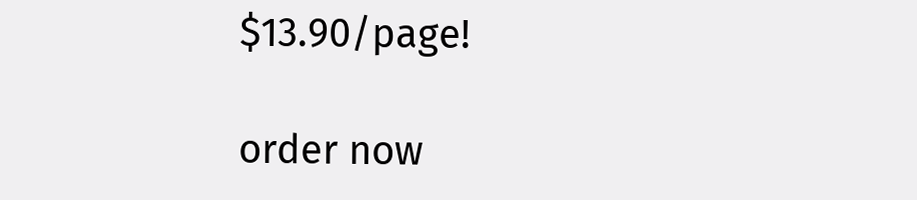$13.90/page!

order now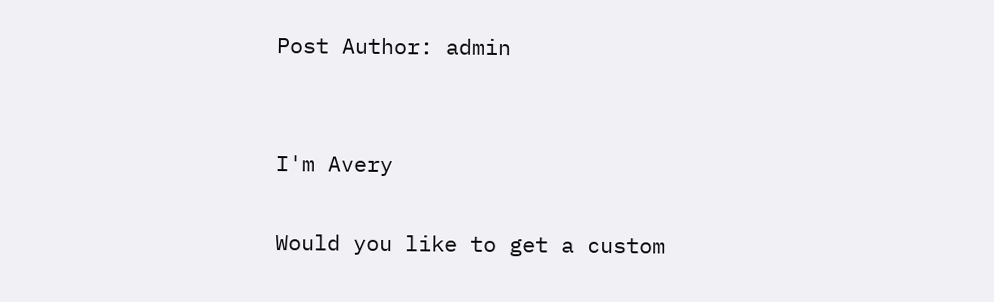Post Author: admin


I'm Avery

Would you like to get a custom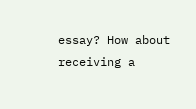essay? How about receiving a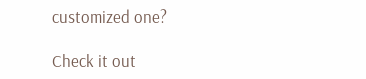customized one?

Check it out